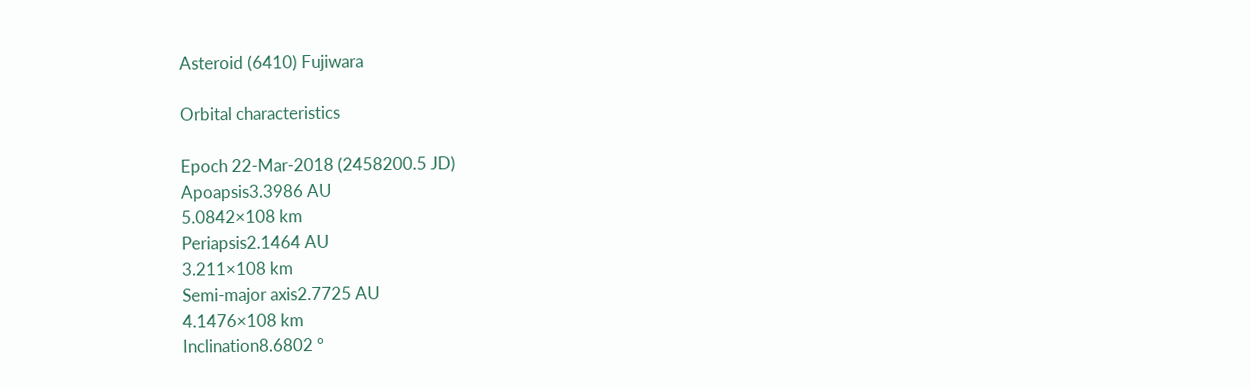Asteroid (6410) Fujiwara

Orbital characteristics

Epoch 22-Mar-2018 (2458200.5 JD)
Apoapsis3.3986 AU
5.0842×108 km
Periapsis2.1464 AU
3.211×108 km
Semi-major axis2.7725 AU
4.1476×108 km
Inclination8.6802 °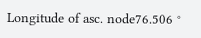Longitude of asc. node76.506 °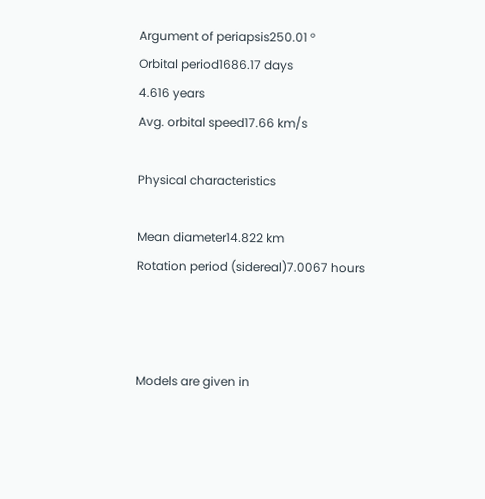Argument of periapsis250.01 °
Orbital period1686.17 days
4.616 years
Avg. orbital speed17.66 km/s

Physical characteristics

Mean diameter14.822 km
Rotation period (sidereal)7.0067 hours



Models are given in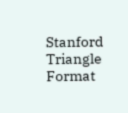Stanford Triangle Format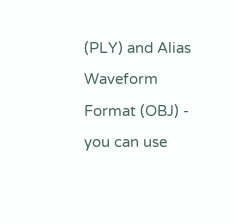(PLY) and Alias Waveform Format (OBJ) - you can use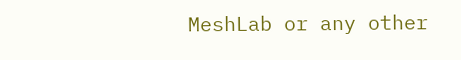MeshLab or any other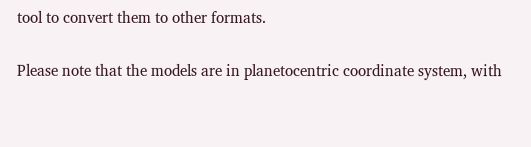tool to convert them to other formats.

Please note that the models are in planetocentric coordinate system, with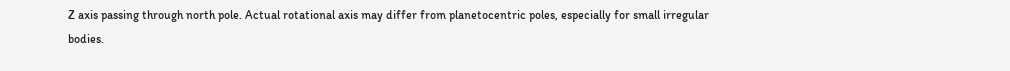Z axis passing through north pole. Actual rotational axis may differ from planetocentric poles, especially for small irregular bodies.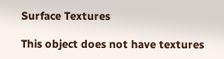Surface Textures

This object does not have textures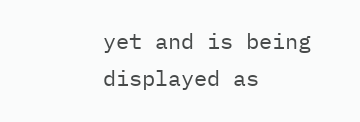yet and is being displayed as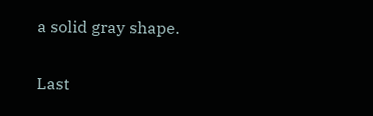a solid gray shape.

Last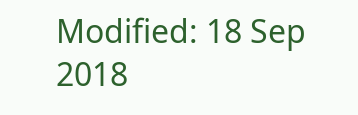Modified: 18 Sep 2018